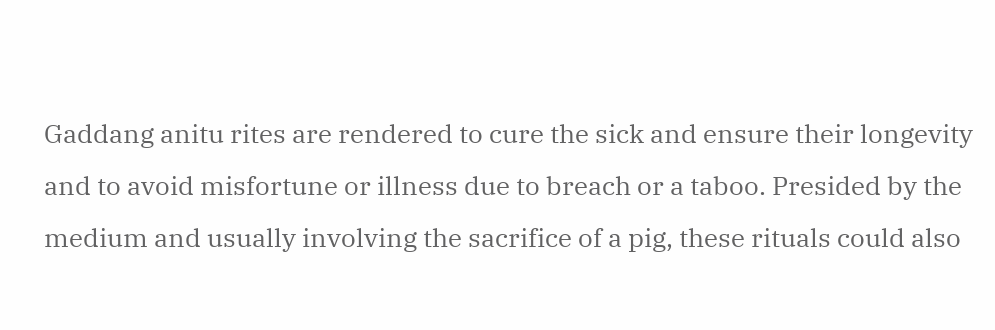Gaddang anitu rites are rendered to cure the sick and ensure their longevity and to avoid misfortune or illness due to breach or a taboo. Presided by the medium and usually involving the sacrifice of a pig, these rituals could also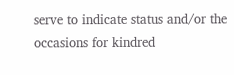serve to indicate status and/or the occasions for kindred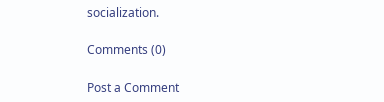socialization.

Comments (0)

Post a Comment